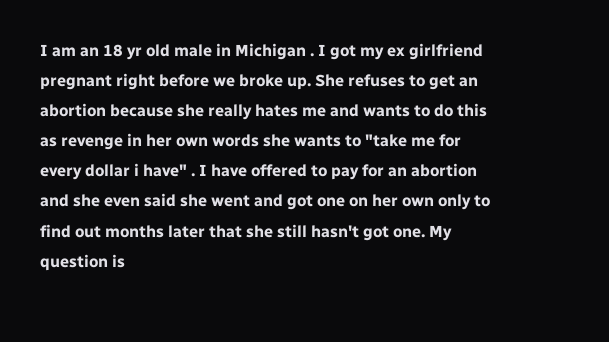I am an 18 yr old male in Michigan . I got my ex girlfriend pregnant right before we broke up. She refuses to get an abortion because she really hates me and wants to do this as revenge in her own words she wants to "take me for every dollar i have" . I have offered to pay for an abortion and she even said she went and got one on her own only to find out months later that she still hasn't got one. My question is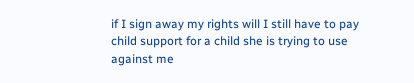if I sign away my rights will I still have to pay child support for a child she is trying to use against me